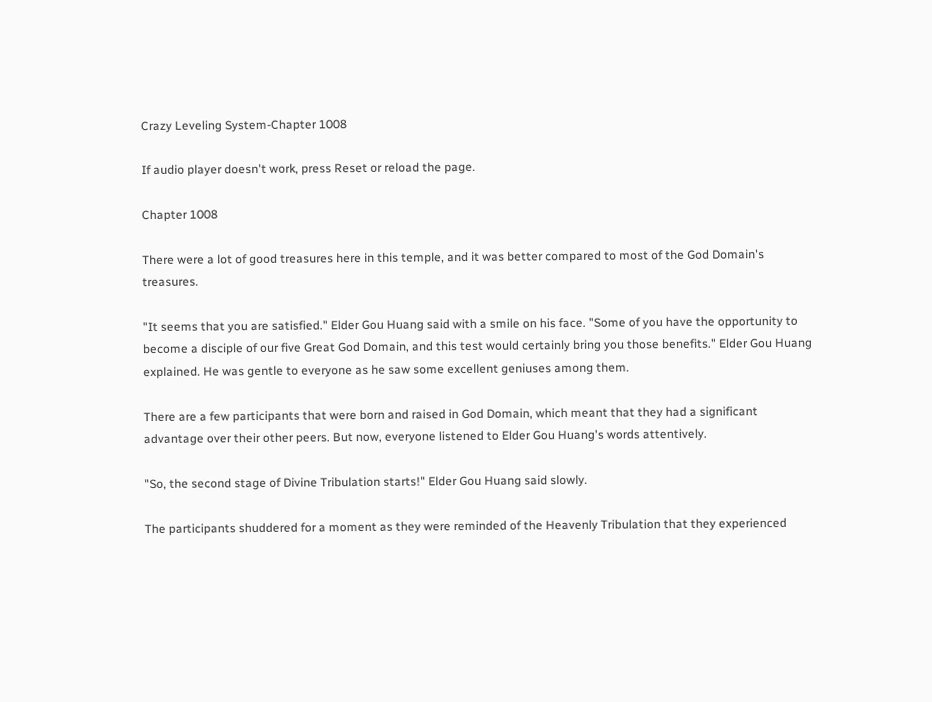Crazy Leveling System-Chapter 1008

If audio player doesn't work, press Reset or reload the page.

Chapter 1008

There were a lot of good treasures here in this temple, and it was better compared to most of the God Domain's treasures.

"It seems that you are satisfied." Elder Gou Huang said with a smile on his face. "Some of you have the opportunity to become a disciple of our five Great God Domain, and this test would certainly bring you those benefits." Elder Gou Huang explained. He was gentle to everyone as he saw some excellent geniuses among them.

There are a few participants that were born and raised in God Domain, which meant that they had a significant advantage over their other peers. But now, everyone listened to Elder Gou Huang's words attentively.

"So, the second stage of Divine Tribulation starts!" Elder Gou Huang said slowly.

The participants shuddered for a moment as they were reminded of the Heavenly Tribulation that they experienced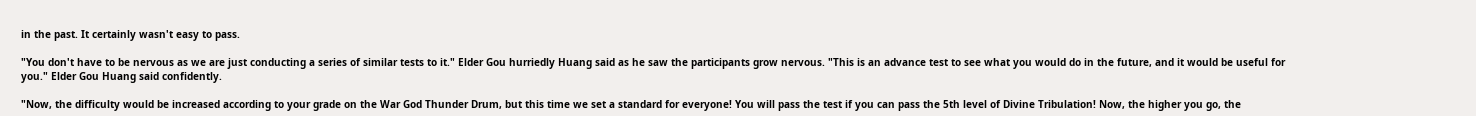in the past. It certainly wasn't easy to pass.

"You don't have to be nervous as we are just conducting a series of similar tests to it." Elder Gou hurriedly Huang said as he saw the participants grow nervous. "This is an advance test to see what you would do in the future, and it would be useful for you." Elder Gou Huang said confidently.

"Now, the difficulty would be increased according to your grade on the War God Thunder Drum, but this time we set a standard for everyone! You will pass the test if you can pass the 5th level of Divine Tribulation! Now, the higher you go, the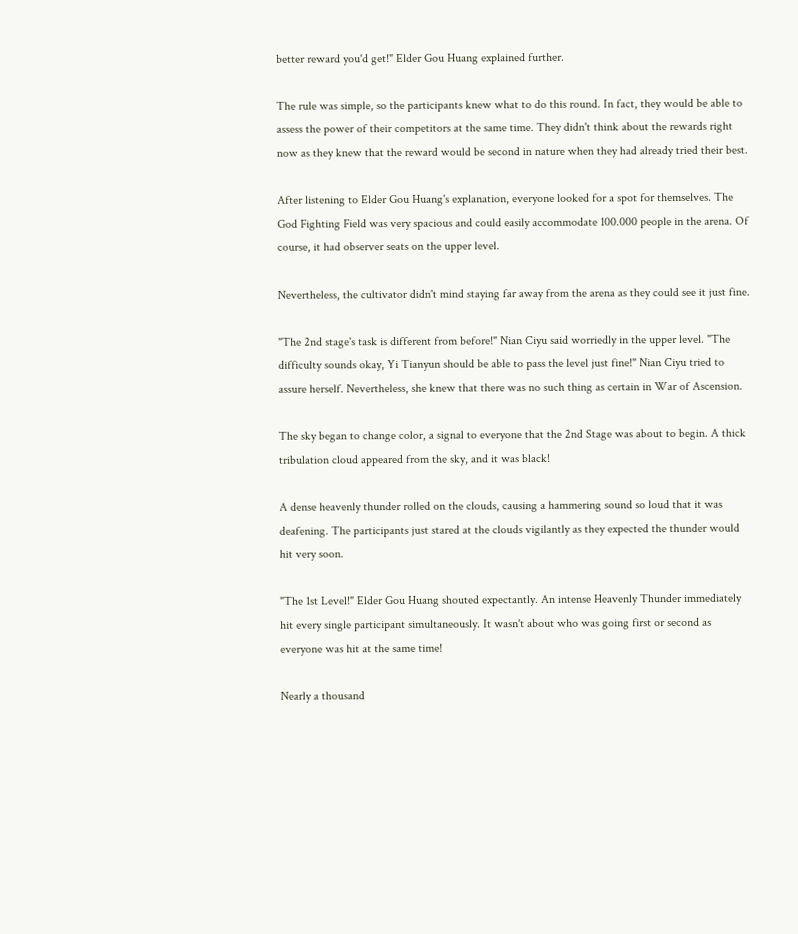better reward you'd get!" Elder Gou Huang explained further.

The rule was simple, so the participants knew what to do this round. In fact, they would be able to assess the power of their competitors at the same time. They didn't think about the rewards right now as they knew that the reward would be second in nature when they had already tried their best.

After listening to Elder Gou Huang's explanation, everyone looked for a spot for themselves. The God Fighting Field was very spacious and could easily accommodate 100.000 people in the arena. Of course, it had observer seats on the upper level.

Nevertheless, the cultivator didn't mind staying far away from the arena as they could see it just fine.

"The 2nd stage's task is different from before!" Nian Ciyu said worriedly in the upper level. "The difficulty sounds okay, Yi Tianyun should be able to pass the level just fine!" Nian Ciyu tried to assure herself. Nevertheless, she knew that there was no such thing as certain in War of Ascension.

The sky began to change color, a signal to everyone that the 2nd Stage was about to begin. A thick tribulation cloud appeared from the sky, and it was black!

A dense heavenly thunder rolled on the clouds, causing a hammering sound so loud that it was deafening. The participants just stared at the clouds vigilantly as they expected the thunder would hit very soon.

"The 1st Level!" Elder Gou Huang shouted expectantly. An intense Heavenly Thunder immediately hit every single participant simultaneously. It wasn't about who was going first or second as everyone was hit at the same time!

Nearly a thousand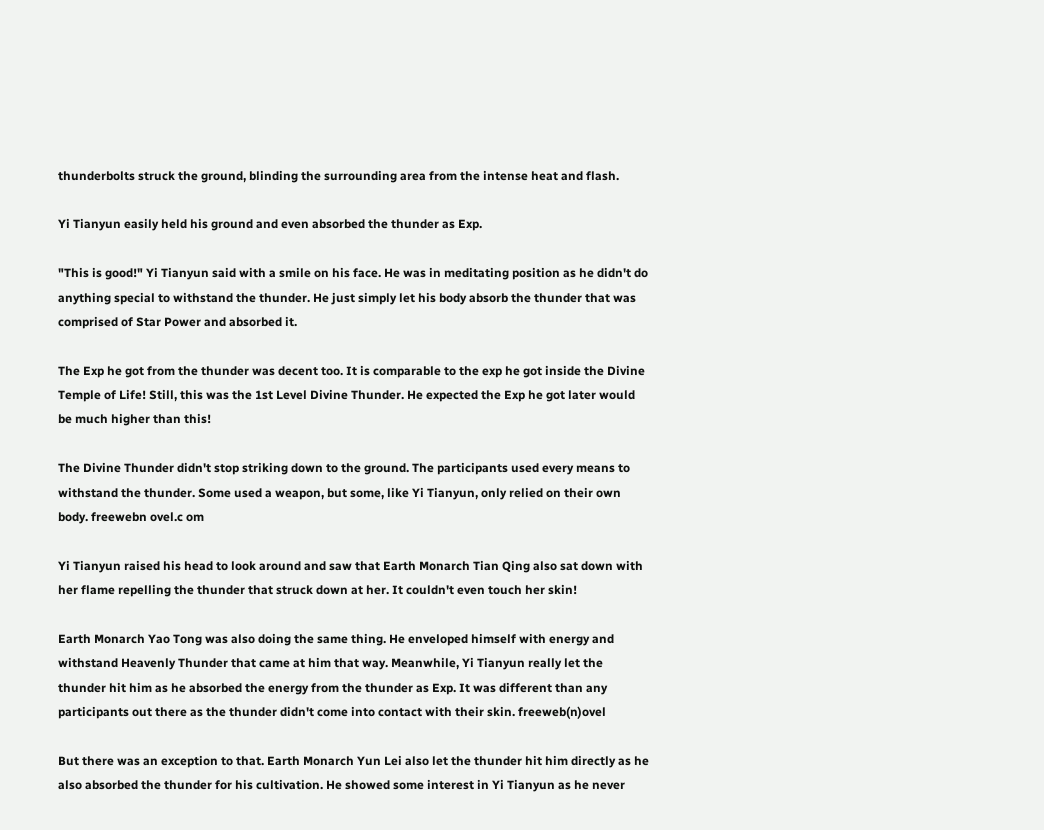thunderbolts struck the ground, blinding the surrounding area from the intense heat and flash.

Yi Tianyun easily held his ground and even absorbed the thunder as Exp.

"This is good!" Yi Tianyun said with a smile on his face. He was in meditating position as he didn't do anything special to withstand the thunder. He just simply let his body absorb the thunder that was comprised of Star Power and absorbed it.

The Exp he got from the thunder was decent too. It is comparable to the exp he got inside the Divine Temple of Life! Still, this was the 1st Level Divine Thunder. He expected the Exp he got later would be much higher than this!

The Divine Thunder didn't stop striking down to the ground. The participants used every means to withstand the thunder. Some used a weapon, but some, like Yi Tianyun, only relied on their own body. freewebn ovel.c om

Yi Tianyun raised his head to look around and saw that Earth Monarch Tian Qing also sat down with her flame repelling the thunder that struck down at her. It couldn't even touch her skin!

Earth Monarch Yao Tong was also doing the same thing. He enveloped himself with energy and withstand Heavenly Thunder that came at him that way. Meanwhile, Yi Tianyun really let the thunder hit him as he absorbed the energy from the thunder as Exp. It was different than any participants out there as the thunder didn't come into contact with their skin. freeweb(n)ovel

But there was an exception to that. Earth Monarch Yun Lei also let the thunder hit him directly as he also absorbed the thunder for his cultivation. He showed some interest in Yi Tianyun as he never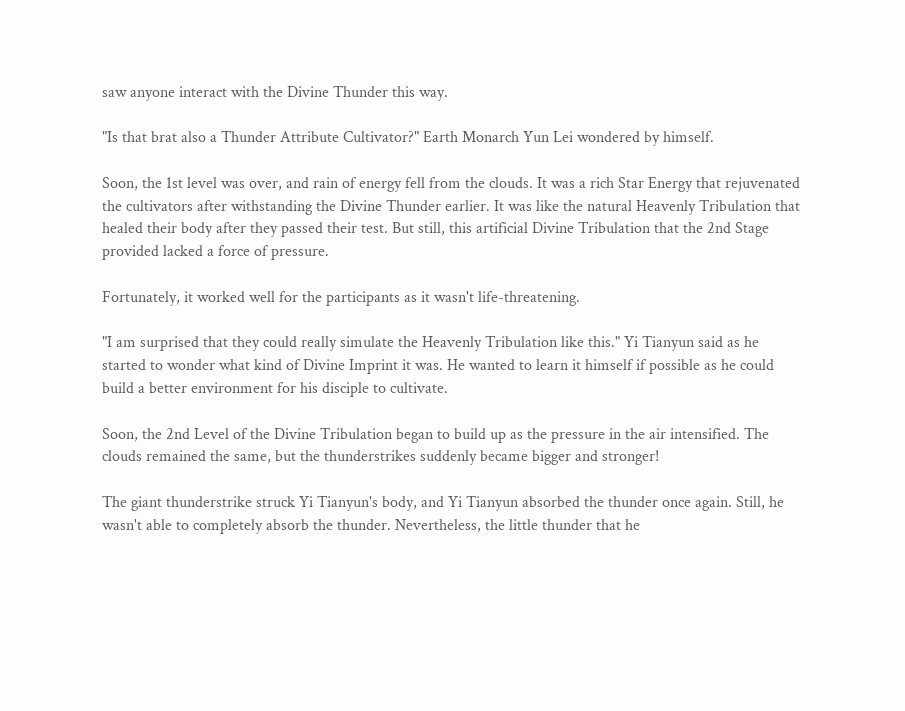saw anyone interact with the Divine Thunder this way.

"Is that brat also a Thunder Attribute Cultivator?" Earth Monarch Yun Lei wondered by himself.

Soon, the 1st level was over, and rain of energy fell from the clouds. It was a rich Star Energy that rejuvenated the cultivators after withstanding the Divine Thunder earlier. It was like the natural Heavenly Tribulation that healed their body after they passed their test. But still, this artificial Divine Tribulation that the 2nd Stage provided lacked a force of pressure.

Fortunately, it worked well for the participants as it wasn't life-threatening.

"I am surprised that they could really simulate the Heavenly Tribulation like this." Yi Tianyun said as he started to wonder what kind of Divine Imprint it was. He wanted to learn it himself if possible as he could build a better environment for his disciple to cultivate.

Soon, the 2nd Level of the Divine Tribulation began to build up as the pressure in the air intensified. The clouds remained the same, but the thunderstrikes suddenly became bigger and stronger!

The giant thunderstrike struck Yi Tianyun's body, and Yi Tianyun absorbed the thunder once again. Still, he wasn't able to completely absorb the thunder. Nevertheless, the little thunder that he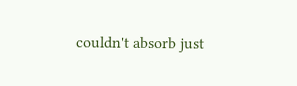couldn't absorb just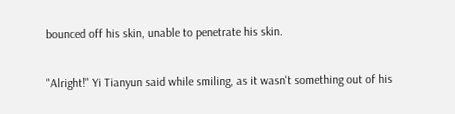bounced off his skin, unable to penetrate his skin.

"Alright!" Yi Tianyun said while smiling, as it wasn't something out of his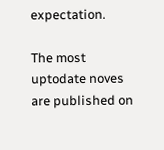expectation.

The most uptodate noves are published on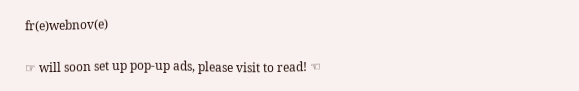fr(e)webnov(e)

☞ will soon set up pop-up ads, please visit to read! ☜